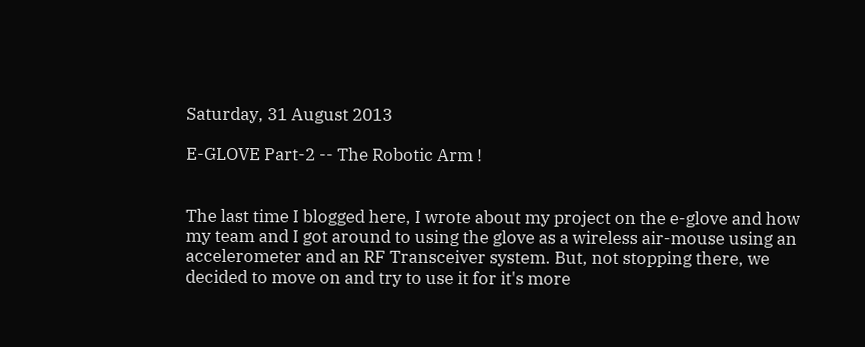Saturday, 31 August 2013

E-GLOVE Part-2 -- The Robotic Arm !


The last time I blogged here, I wrote about my project on the e-glove and how my team and I got around to using the glove as a wireless air-mouse using an accelerometer and an RF Transceiver system. But, not stopping there, we decided to move on and try to use it for it's more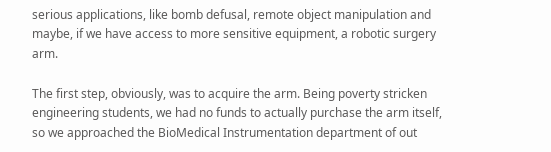serious applications, like bomb defusal, remote object manipulation and maybe, if we have access to more sensitive equipment, a robotic surgery arm.

The first step, obviously, was to acquire the arm. Being poverty stricken engineering students, we had no funds to actually purchase the arm itself, so we approached the BioMedical Instrumentation department of out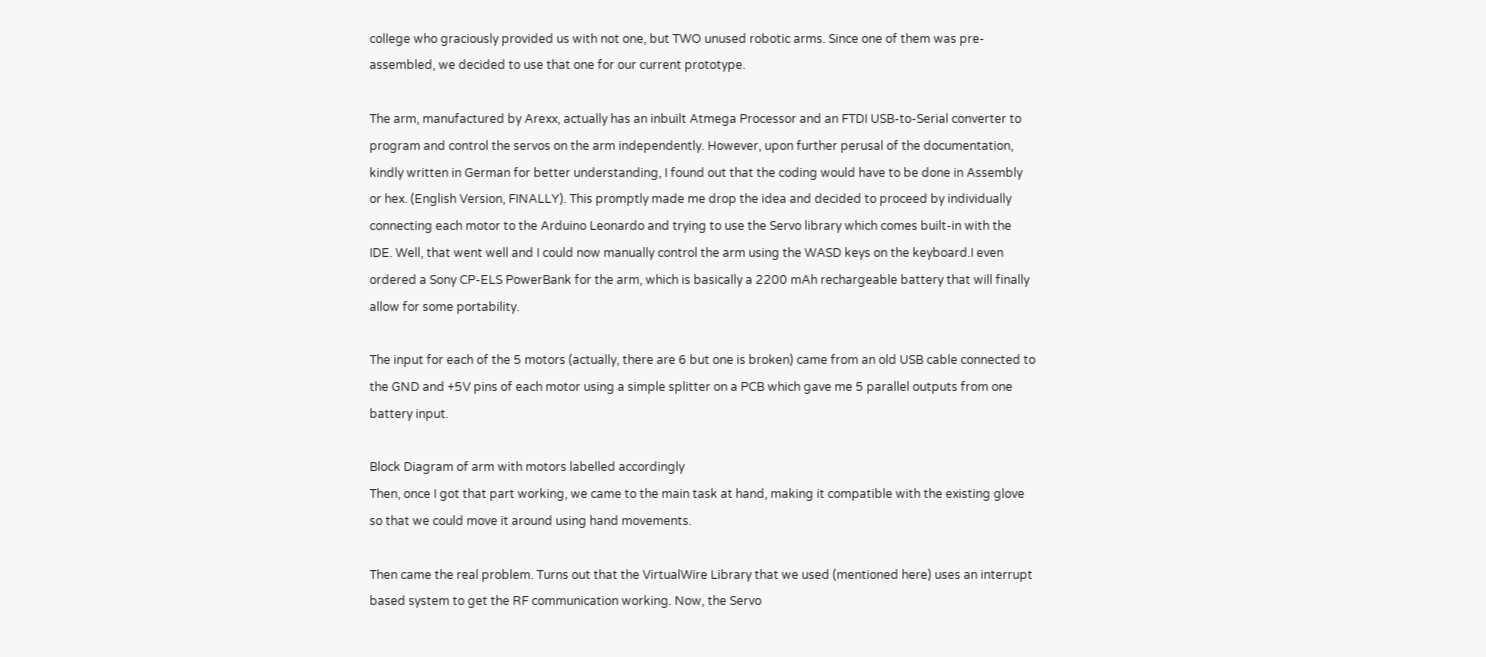college who graciously provided us with not one, but TWO unused robotic arms. Since one of them was pre-assembled, we decided to use that one for our current prototype.

The arm, manufactured by Arexx, actually has an inbuilt Atmega Processor and an FTDI USB-to-Serial converter to program and control the servos on the arm independently. However, upon further perusal of the documentation, kindly written in German for better understanding, I found out that the coding would have to be done in Assembly or hex. (English Version, FINALLY). This promptly made me drop the idea and decided to proceed by individually connecting each motor to the Arduino Leonardo and trying to use the Servo library which comes built-in with the IDE. Well, that went well and I could now manually control the arm using the WASD keys on the keyboard.I even ordered a Sony CP-ELS PowerBank for the arm, which is basically a 2200 mAh rechargeable battery that will finally allow for some portability.

The input for each of the 5 motors (actually, there are 6 but one is broken) came from an old USB cable connected to the GND and +5V pins of each motor using a simple splitter on a PCB which gave me 5 parallel outputs from one battery input.

Block Diagram of arm with motors labelled accordingly
Then, once I got that part working, we came to the main task at hand, making it compatible with the existing glove so that we could move it around using hand movements.

Then came the real problem. Turns out that the VirtualWire Library that we used (mentioned here) uses an interrupt based system to get the RF communication working. Now, the Servo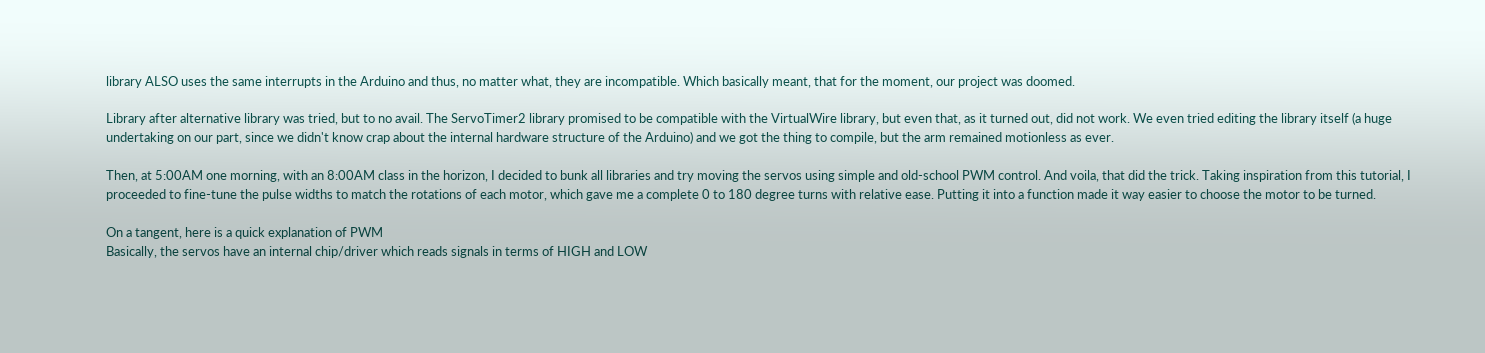library ALSO uses the same interrupts in the Arduino and thus, no matter what, they are incompatible. Which basically meant, that for the moment, our project was doomed.

Library after alternative library was tried, but to no avail. The ServoTimer2 library promised to be compatible with the VirtualWire library, but even that, as it turned out, did not work. We even tried editing the library itself (a huge undertaking on our part, since we didn't know crap about the internal hardware structure of the Arduino) and we got the thing to compile, but the arm remained motionless as ever.

Then, at 5:00AM one morning, with an 8:00AM class in the horizon, I decided to bunk all libraries and try moving the servos using simple and old-school PWM control. And voila, that did the trick. Taking inspiration from this tutorial, I proceeded to fine-tune the pulse widths to match the rotations of each motor, which gave me a complete 0 to 180 degree turns with relative ease. Putting it into a function made it way easier to choose the motor to be turned.

On a tangent, here is a quick explanation of PWM
Basically, the servos have an internal chip/driver which reads signals in terms of HIGH and LOW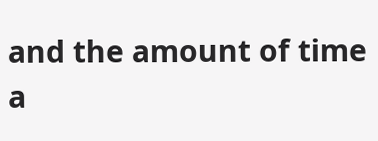and the amount of time a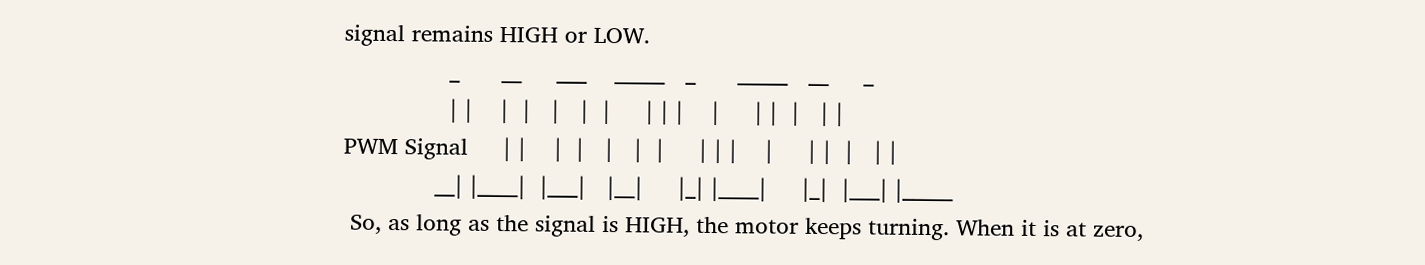signal remains HIGH or LOW.
               _      __     ___    _____   _      _____   __     _
               | |    |  |   |   |  |     | | |    |     | |  |   | |
PWM Signal     | |    |  |   |   |  |     | | |    |     | |  |   | |
             __| |____|  |___|   |__|     |_| |____|     |_|  |___| |_____
 So, as long as the signal is HIGH, the motor keeps turning. When it is at zero,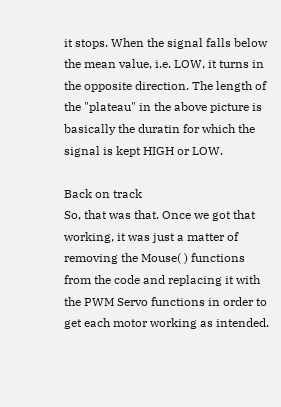it stops. When the signal falls below the mean value, i.e. LOW, it turns in the opposite direction. The length of the "plateau" in the above picture is basically the duratin for which the signal is kept HIGH or LOW.

Back on track
So, that was that. Once we got that working, it was just a matter of removing the Mouse( ) functions from the code and replacing it with the PWM Servo functions in order to get each motor working as intended.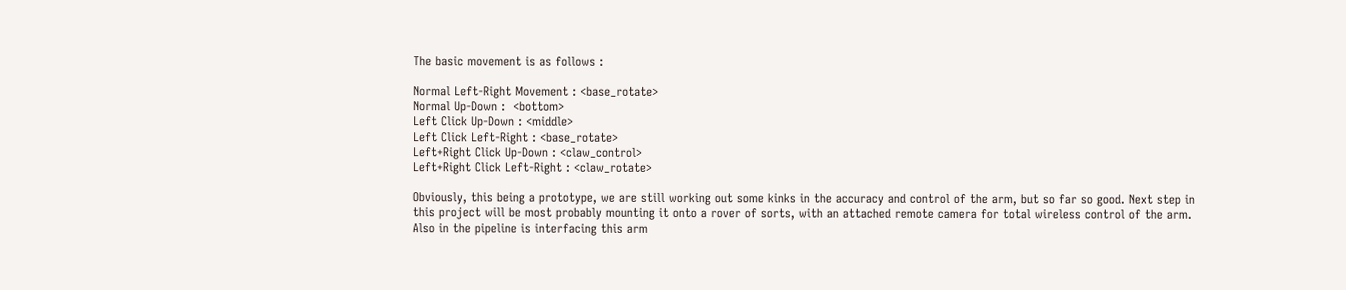The basic movement is as follows :

Normal Left-Right Movement : <base_rotate>
Normal Up-Down :  <bottom>
Left Click Up-Down : <middle>
Left Click Left-Right : <base_rotate>
Left+Right Click Up-Down : <claw_control>
Left+Right Click Left-Right : <claw_rotate>

Obviously, this being a prototype, we are still working out some kinks in the accuracy and control of the arm, but so far so good. Next step in this project will be most probably mounting it onto a rover of sorts, with an attached remote camera for total wireless control of the arm. Also in the pipeline is interfacing this arm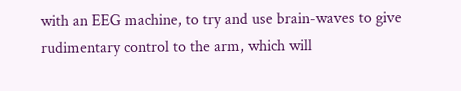with an EEG machine, to try and use brain-waves to give rudimentary control to the arm, which will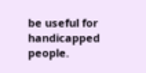be useful for handicapped people.